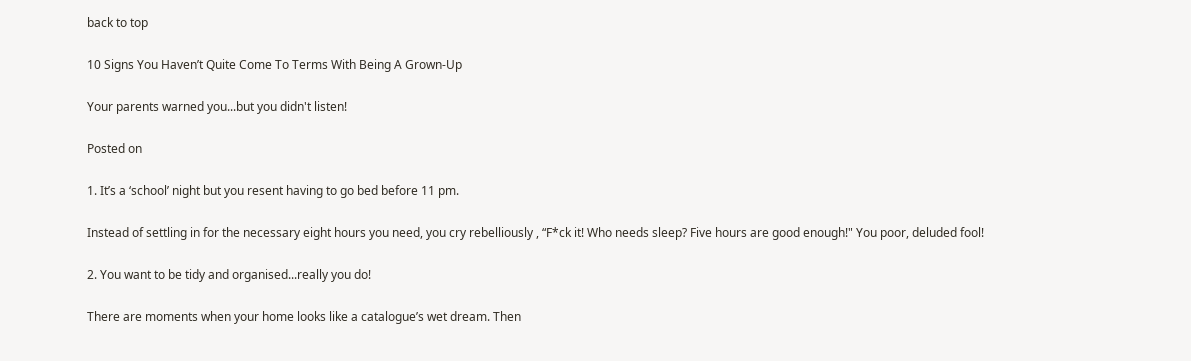back to top

10 Signs You Haven’t Quite Come To Terms With Being A Grown-Up

Your parents warned you...but you didn't listen!

Posted on

1. It’s a ‘school’ night but you resent having to go bed before 11 pm.

Instead of settling in for the necessary eight hours you need, you cry rebelliously , “F*ck it! Who needs sleep? Five hours are good enough!" You poor, deluded fool!

2. You want to be tidy and organised...really you do!

There are moments when your home looks like a catalogue’s wet dream. Then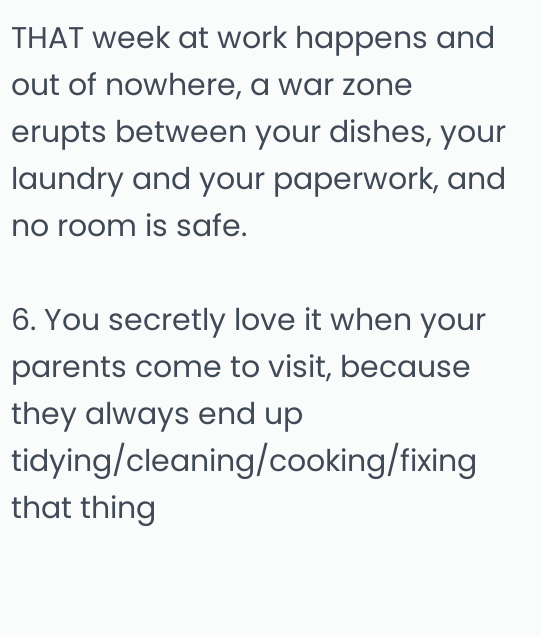THAT week at work happens and out of nowhere, a war zone erupts between your dishes, your laundry and your paperwork, and no room is safe.

6. You secretly love it when your parents come to visit, because they always end up tidying/cleaning/cooking/fixing that thing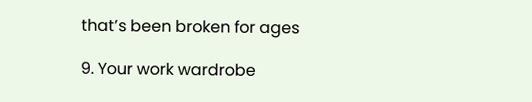that’s been broken for ages

9. Your work wardrobe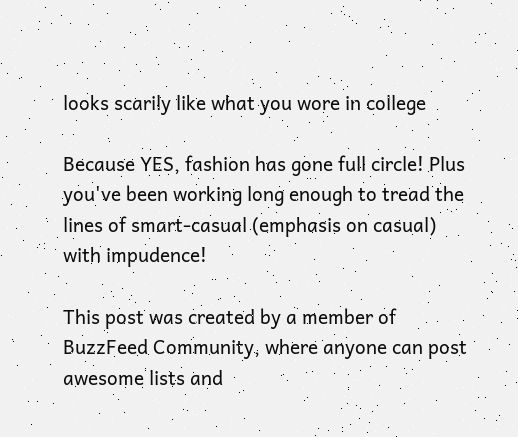looks scarily like what you wore in college

Because YES, fashion has gone full circle! Plus you've been working long enough to tread the lines of smart-casual (emphasis on casual) with impudence!

This post was created by a member of BuzzFeed Community, where anyone can post awesome lists and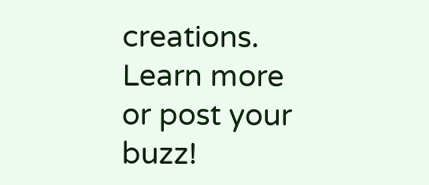creations. Learn more or post your buzz!